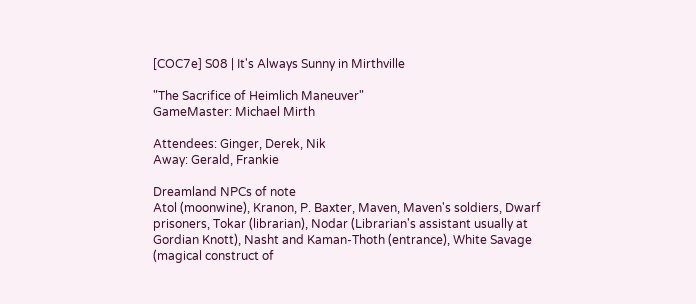[COC7e] S08 | It's Always Sunny in Mirthville

"The Sacrifice of Heimlich Maneuver"
GameMaster: Michael Mirth

Attendees: Ginger, Derek, Nik
Away: Gerald, Frankie

Dreamland NPCs of note
Atol (moonwine), Kranon, P. Baxter, Maven, Maven's soldiers, Dwarf prisoners, Tokar (librarian), Nodar (Librarian's assistant usually at Gordian Knott), Nasht and Kaman-Thoth (entrance), White Savage (magical construct of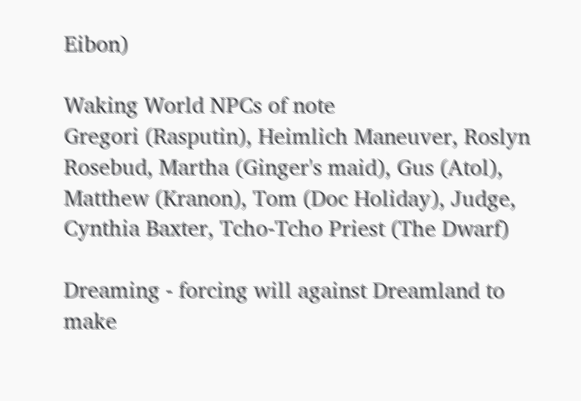Eibon)

Waking World NPCs of note
Gregori (Rasputin), Heimlich Maneuver, Roslyn Rosebud, Martha (Ginger's maid), Gus (Atol), Matthew (Kranon), Tom (Doc Holiday), Judge, Cynthia Baxter, Tcho-Tcho Priest (The Dwarf)

Dreaming - forcing will against Dreamland to make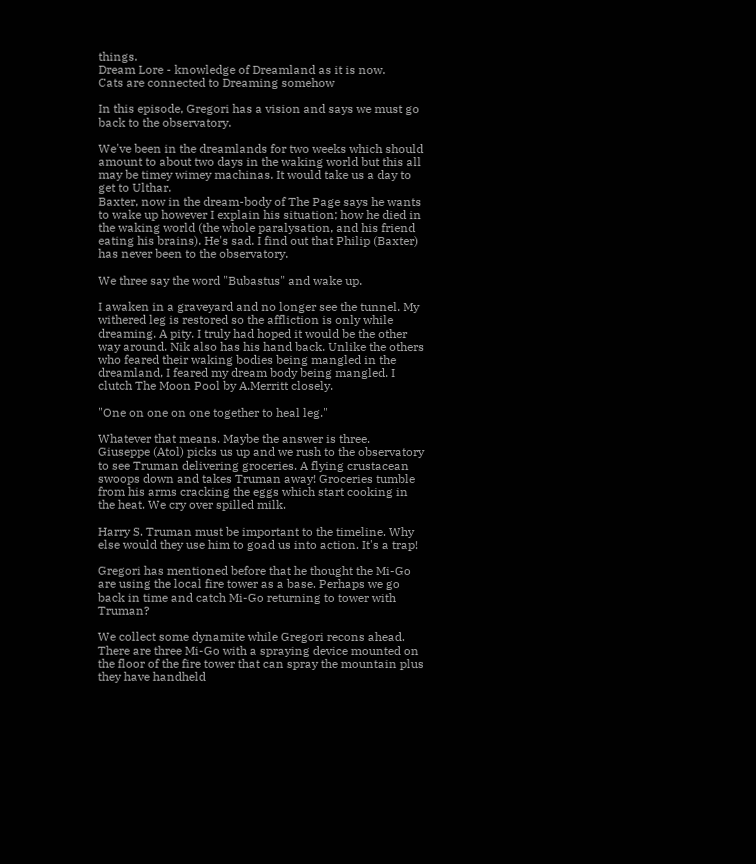things.
Dream Lore - knowledge of Dreamland as it is now.
Cats are connected to Dreaming somehow

In this episode, Gregori has a vision and says we must go back to the observatory.

We've been in the dreamlands for two weeks which should amount to about two days in the waking world but this all may be timey wimey machinas. It would take us a day to get to Ulthar.
Baxter, now in the dream-body of The Page says he wants to wake up however I explain his situation; how he died in the waking world (the whole paralysation, and his friend eating his brains). He's sad. I find out that Philip (Baxter) has never been to the observatory.

We three say the word "Bubastus" and wake up.

I awaken in a graveyard and no longer see the tunnel. My withered leg is restored so the affliction is only while dreaming. A pity. I truly had hoped it would be the other way around. Nik also has his hand back. Unlike the others who feared their waking bodies being mangled in the dreamland, I feared my dream body being mangled. I clutch The Moon Pool by A.Merritt closely.

"One on one on one together to heal leg."

Whatever that means. Maybe the answer is three. Giuseppe (Atol) picks us up and we rush to the observatory to see Truman delivering groceries. A flying crustacean swoops down and takes Truman away! Groceries tumble from his arms cracking the eggs which start cooking in the heat. We cry over spilled milk.

Harry S. Truman must be important to the timeline. Why else would they use him to goad us into action. It's a trap!

Gregori has mentioned before that he thought the Mi-Go are using the local fire tower as a base. Perhaps we go back in time and catch Mi-Go returning to tower with Truman?

We collect some dynamite while Gregori recons ahead. There are three Mi-Go with a spraying device mounted on the floor of the fire tower that can spray the mountain plus they have handheld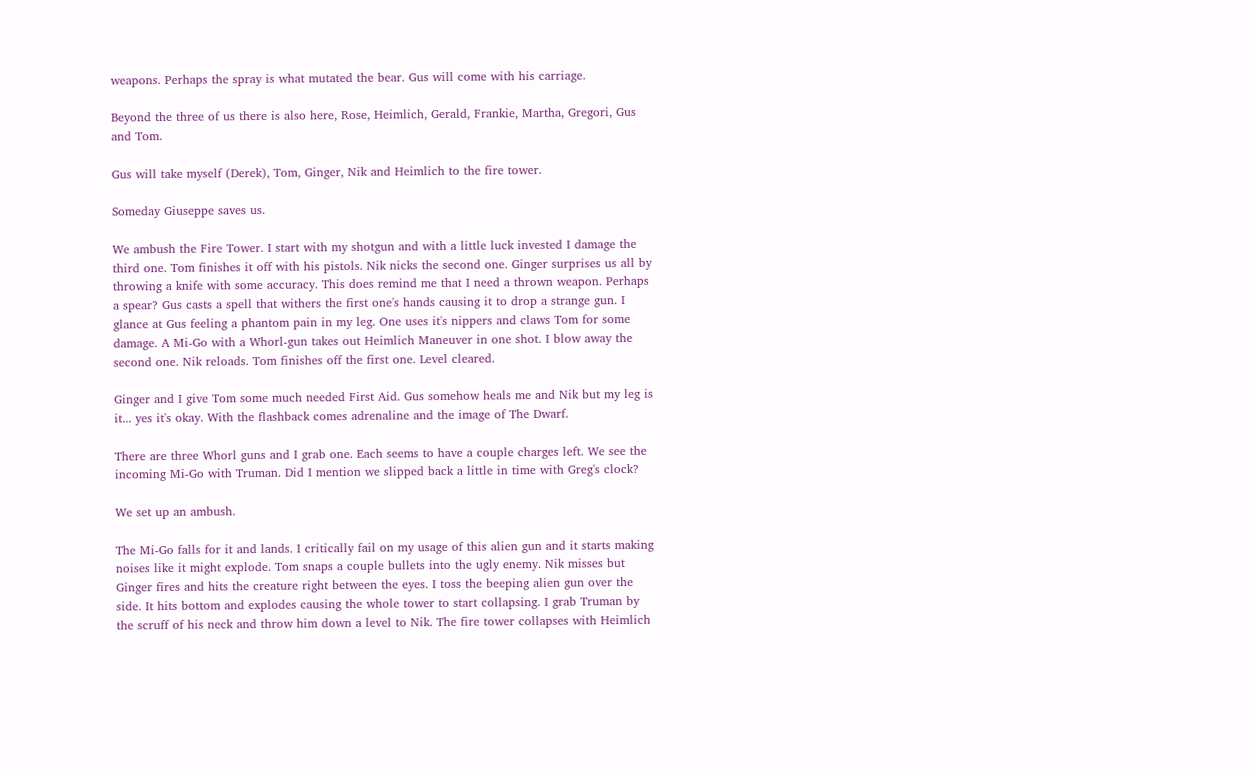weapons. Perhaps the spray is what mutated the bear. Gus will come with his carriage.

Beyond the three of us there is also here, Rose, Heimlich, Gerald, Frankie, Martha, Gregori, Gus and Tom.

Gus will take myself (Derek), Tom, Ginger, Nik and Heimlich to the fire tower.

Someday Giuseppe saves us.

We ambush the Fire Tower. I start with my shotgun and with a little luck invested I damage the third one. Tom finishes it off with his pistols. Nik nicks the second one. Ginger surprises us all by throwing a knife with some accuracy. This does remind me that I need a thrown weapon. Perhaps a spear? Gus casts a spell that withers the first one's hands causing it to drop a strange gun. I glance at Gus feeling a phantom pain in my leg. One uses it's nippers and claws Tom for some damage. A Mi-Go with a Whorl-gun takes out Heimlich Maneuver in one shot. I blow away the second one. Nik reloads. Tom finishes off the first one. Level cleared.

Ginger and I give Tom some much needed First Aid. Gus somehow heals me and Nik but my leg is it... yes it's okay. With the flashback comes adrenaline and the image of The Dwarf.

There are three Whorl guns and I grab one. Each seems to have a couple charges left. We see the incoming Mi-Go with Truman. Did I mention we slipped back a little in time with Greg's clock?

We set up an ambush.

The Mi-Go falls for it and lands. I critically fail on my usage of this alien gun and it starts making noises like it might explode. Tom snaps a couple bullets into the ugly enemy. Nik misses but Ginger fires and hits the creature right between the eyes. I toss the beeping alien gun over the side. It hits bottom and explodes causing the whole tower to start collapsing. I grab Truman by the scruff of his neck and throw him down a level to Nik. The fire tower collapses with Heimlich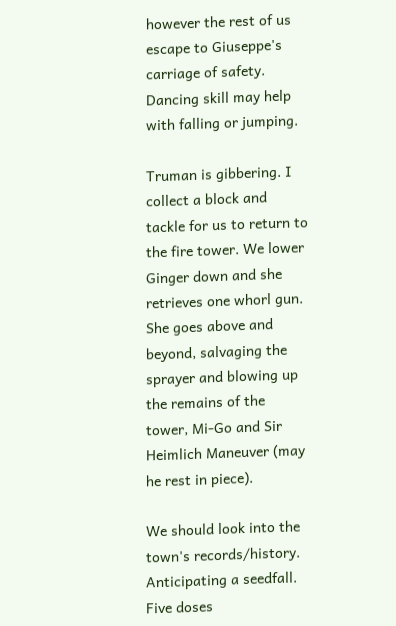however the rest of us escape to Giuseppe's carriage of safety.
Dancing skill may help with falling or jumping.

Truman is gibbering. I collect a block and tackle for us to return to the fire tower. We lower Ginger down and she retrieves one whorl gun. She goes above and beyond, salvaging the sprayer and blowing up the remains of the tower, Mi-Go and Sir Heimlich Maneuver (may he rest in piece).

We should look into the town's records/history.
Anticipating a seedfall.
Five doses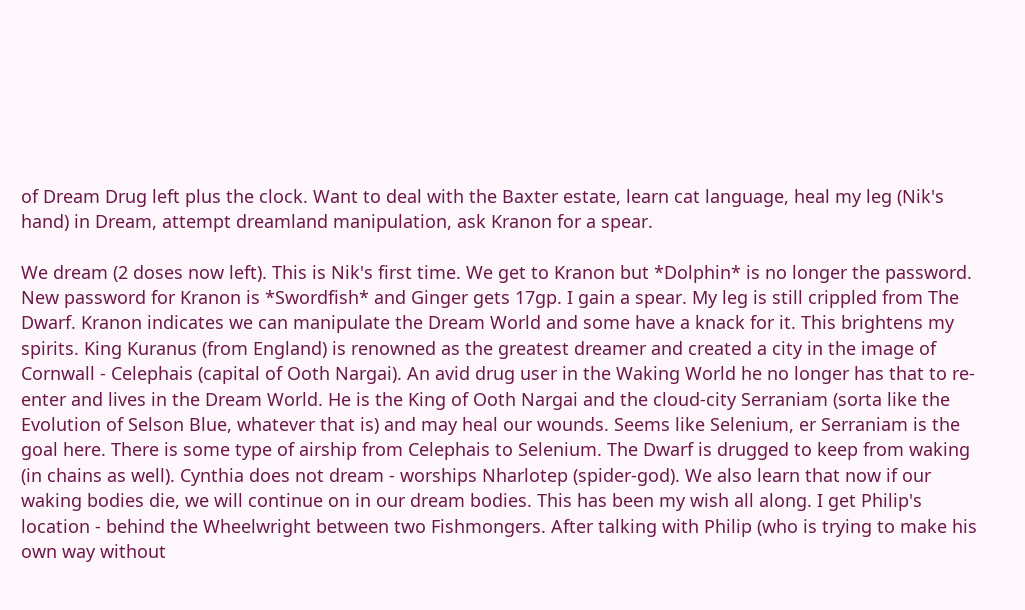of Dream Drug left plus the clock. Want to deal with the Baxter estate, learn cat language, heal my leg (Nik's hand) in Dream, attempt dreamland manipulation, ask Kranon for a spear.

We dream (2 doses now left). This is Nik's first time. We get to Kranon but *Dolphin* is no longer the password. New password for Kranon is *Swordfish* and Ginger gets 17gp. I gain a spear. My leg is still crippled from The Dwarf. Kranon indicates we can manipulate the Dream World and some have a knack for it. This brightens my spirits. King Kuranus (from England) is renowned as the greatest dreamer and created a city in the image of Cornwall - Celephais (capital of Ooth Nargai). An avid drug user in the Waking World he no longer has that to re-enter and lives in the Dream World. He is the King of Ooth Nargai and the cloud-city Serraniam (sorta like the Evolution of Selson Blue, whatever that is) and may heal our wounds. Seems like Selenium, er Serraniam is the goal here. There is some type of airship from Celephais to Selenium. The Dwarf is drugged to keep from waking (in chains as well). Cynthia does not dream - worships Nharlotep (spider-god). We also learn that now if our waking bodies die, we will continue on in our dream bodies. This has been my wish all along. I get Philip's location - behind the Wheelwright between two Fishmongers. After talking with Philip (who is trying to make his own way without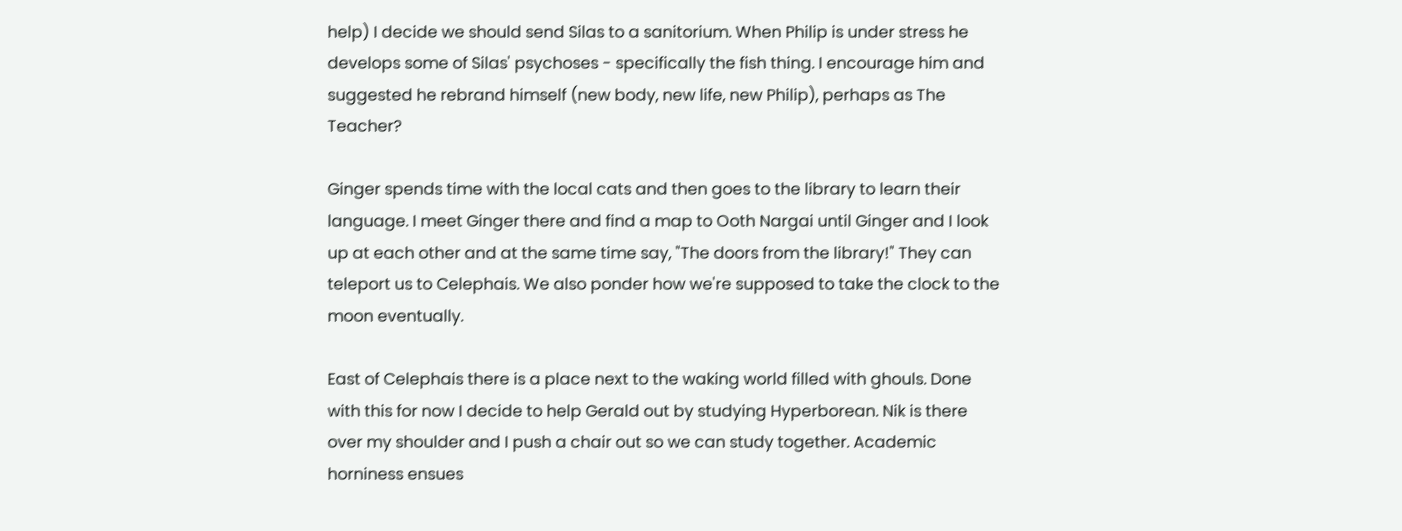help) I decide we should send Silas to a sanitorium. When Philip is under stress he develops some of Silas' psychoses - specifically the fish thing. I encourage him and suggested he rebrand himself (new body, new life, new Philip), perhaps as The Teacher?

Ginger spends time with the local cats and then goes to the library to learn their language. I meet Ginger there and find a map to Ooth Nargai until Ginger and I look up at each other and at the same time say, "The doors from the library!" They can teleport us to Celephais. We also ponder how we're supposed to take the clock to the moon eventually.

East of Celephais there is a place next to the waking world filled with ghouls. Done with this for now I decide to help Gerald out by studying Hyperborean. Nik is there over my shoulder and I push a chair out so we can study together. Academic horniness ensues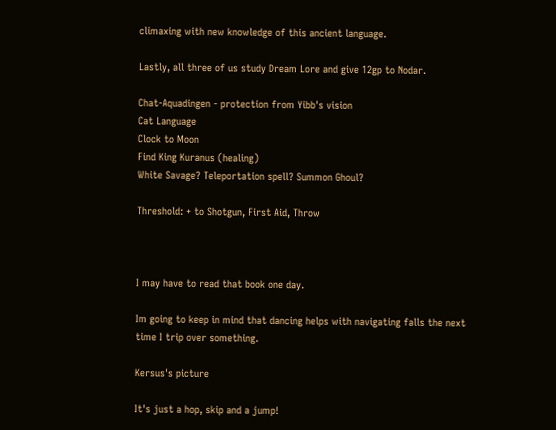climaxing with new knowledge of this ancient language.

Lastly, all three of us study Dream Lore and give 12gp to Nodar.

Chat-Aquadingen - protection from Yibb's vision
Cat Language
Clock to Moon
Find King Kuranus (healing)
White Savage? Teleportation spell? Summon Ghoul?

Threshold: + to Shotgun, First Aid, Throw



I may have to read that book one day.

Im going to keep in mind that dancing helps with navigating falls the next time I trip over something.

Kersus's picture

It's just a hop, skip and a jump!